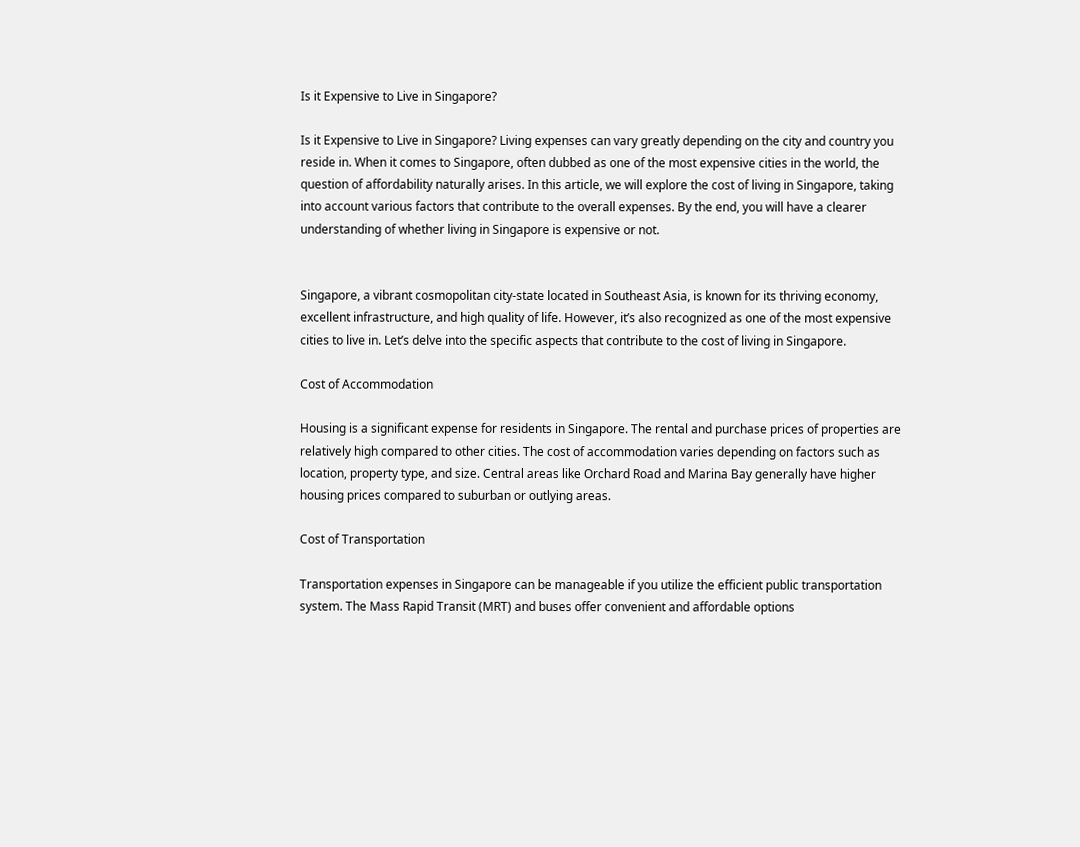Is it Expensive to Live in Singapore?

Is it Expensive to Live in Singapore? Living expenses can vary greatly depending on the city and country you reside in. When it comes to Singapore, often dubbed as one of the most expensive cities in the world, the question of affordability naturally arises. In this article, we will explore the cost of living in Singapore, taking into account various factors that contribute to the overall expenses. By the end, you will have a clearer understanding of whether living in Singapore is expensive or not.


Singapore, a vibrant cosmopolitan city-state located in Southeast Asia, is known for its thriving economy, excellent infrastructure, and high quality of life. However, it’s also recognized as one of the most expensive cities to live in. Let’s delve into the specific aspects that contribute to the cost of living in Singapore.

Cost of Accommodation

Housing is a significant expense for residents in Singapore. The rental and purchase prices of properties are relatively high compared to other cities. The cost of accommodation varies depending on factors such as location, property type, and size. Central areas like Orchard Road and Marina Bay generally have higher housing prices compared to suburban or outlying areas.

Cost of Transportation

Transportation expenses in Singapore can be manageable if you utilize the efficient public transportation system. The Mass Rapid Transit (MRT) and buses offer convenient and affordable options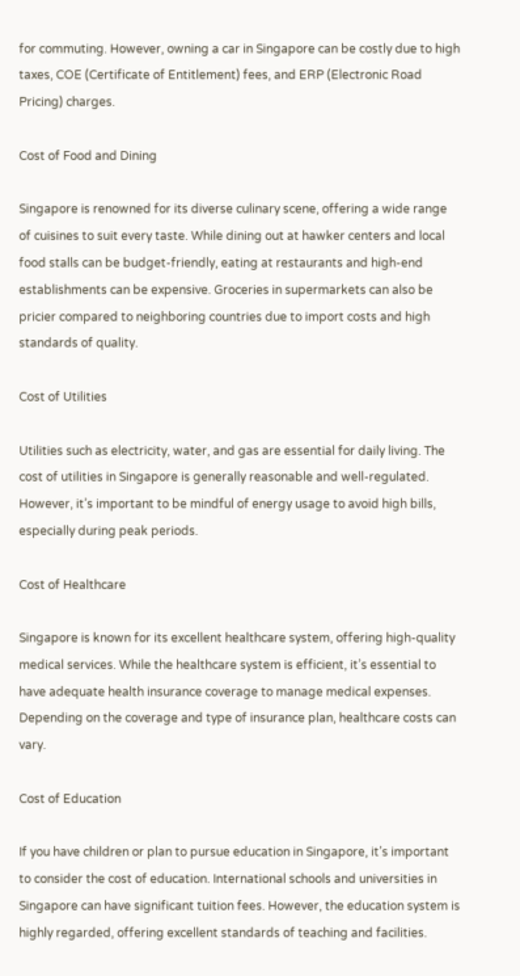for commuting. However, owning a car in Singapore can be costly due to high taxes, COE (Certificate of Entitlement) fees, and ERP (Electronic Road Pricing) charges.

Cost of Food and Dining

Singapore is renowned for its diverse culinary scene, offering a wide range of cuisines to suit every taste. While dining out at hawker centers and local food stalls can be budget-friendly, eating at restaurants and high-end establishments can be expensive. Groceries in supermarkets can also be pricier compared to neighboring countries due to import costs and high standards of quality.

Cost of Utilities

Utilities such as electricity, water, and gas are essential for daily living. The cost of utilities in Singapore is generally reasonable and well-regulated. However, it’s important to be mindful of energy usage to avoid high bills, especially during peak periods.

Cost of Healthcare

Singapore is known for its excellent healthcare system, offering high-quality medical services. While the healthcare system is efficient, it’s essential to have adequate health insurance coverage to manage medical expenses. Depending on the coverage and type of insurance plan, healthcare costs can vary.

Cost of Education

If you have children or plan to pursue education in Singapore, it’s important to consider the cost of education. International schools and universities in Singapore can have significant tuition fees. However, the education system is highly regarded, offering excellent standards of teaching and facilities.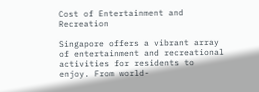Cost of Entertainment and Recreation

Singapore offers a vibrant array of entertainment and recreational activities for residents to enjoy. From world-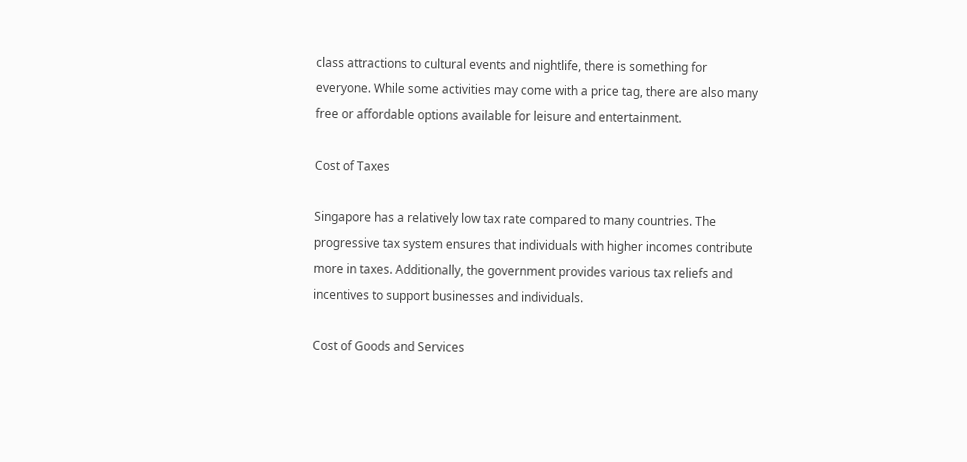class attractions to cultural events and nightlife, there is something for everyone. While some activities may come with a price tag, there are also many free or affordable options available for leisure and entertainment.

Cost of Taxes

Singapore has a relatively low tax rate compared to many countries. The progressive tax system ensures that individuals with higher incomes contribute more in taxes. Additionally, the government provides various tax reliefs and incentives to support businesses and individuals.

Cost of Goods and Services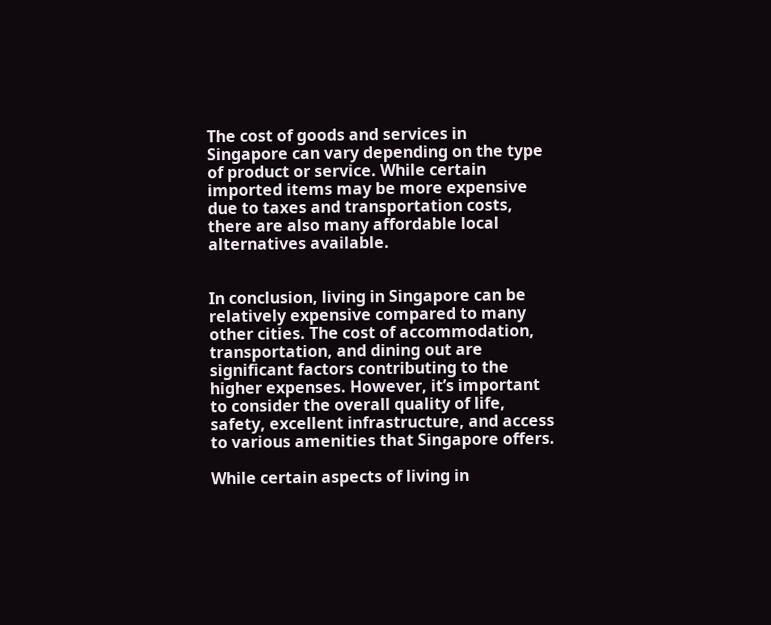The cost of goods and services in Singapore can vary depending on the type of product or service. While certain imported items may be more expensive due to taxes and transportation costs, there are also many affordable local alternatives available.


In conclusion, living in Singapore can be relatively expensive compared to many other cities. The cost of accommodation, transportation, and dining out are significant factors contributing to the higher expenses. However, it’s important to consider the overall quality of life, safety, excellent infrastructure, and access to various amenities that Singapore offers.

While certain aspects of living in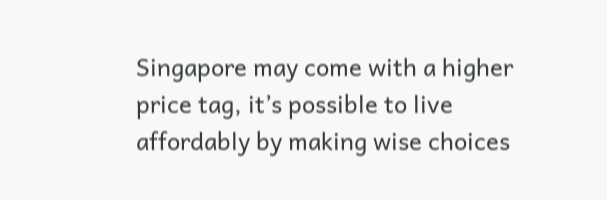Singapore may come with a higher price tag, it’s possible to live affordably by making wise choices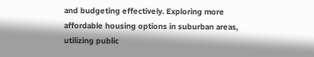and budgeting effectively. Exploring more affordable housing options in suburban areas, utilizing public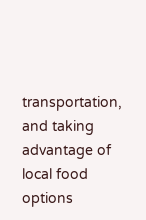transportation, and taking advantage of local food options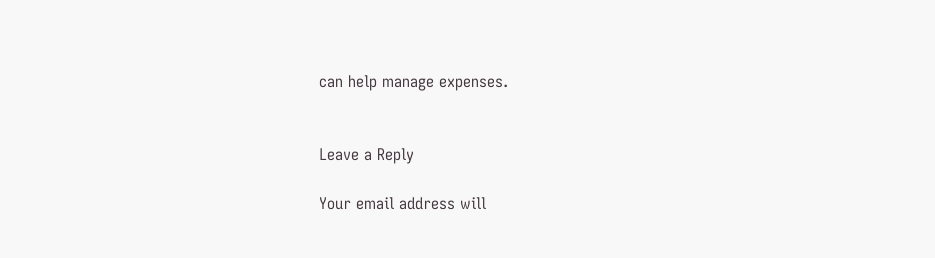can help manage expenses.


Leave a Reply

Your email address will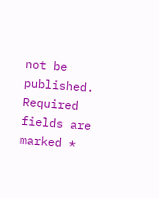not be published. Required fields are marked *